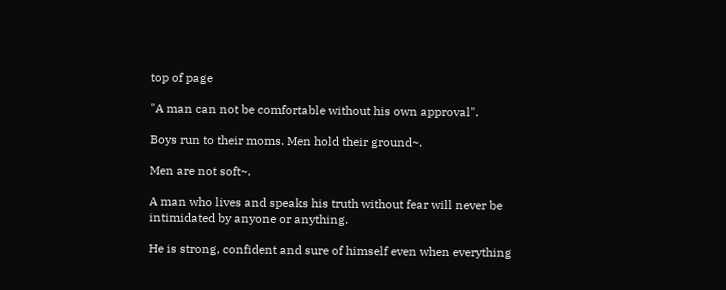top of page

"A man can not be comfortable without his own approval".

Boys run to their moms. Men hold their ground~.

Men are not soft~.

A man who lives and speaks his truth without fear will never be intimidated by anyone or anything.

He is strong, confident and sure of himself even when everything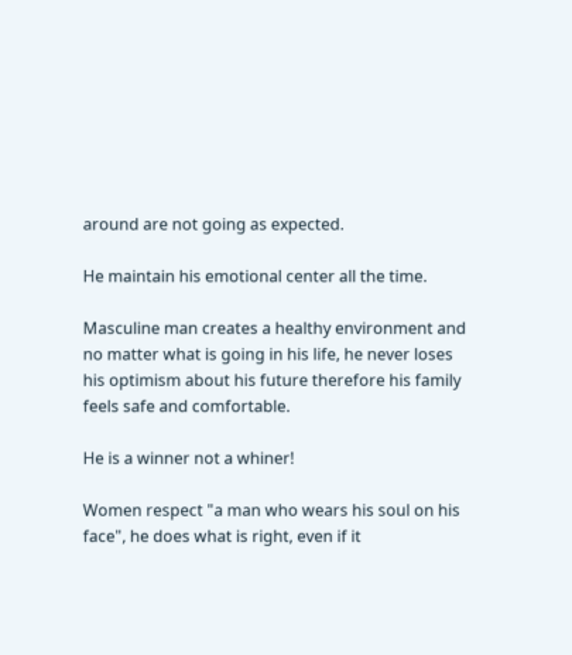around are not going as expected.

He maintain his emotional center all the time.

Masculine man creates a healthy environment and no matter what is going in his life, he never loses his optimism about his future therefore his family feels safe and comfortable.

He is a winner not a whiner!

Women respect "a man who wears his soul on his face", he does what is right, even if it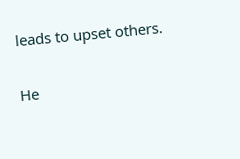leads to upset others.

He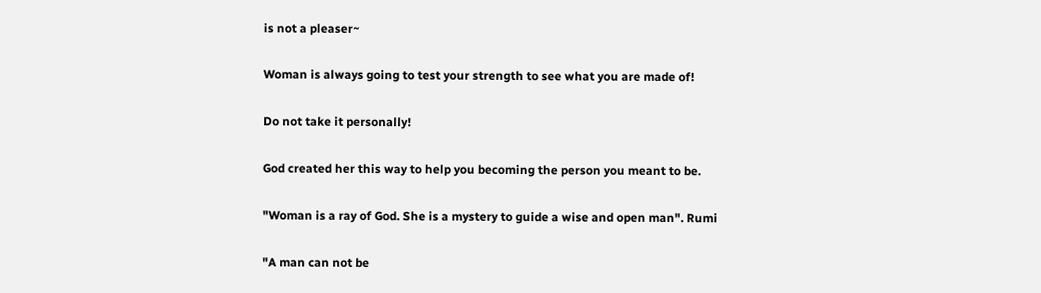is not a pleaser~

Woman is always going to test your strength to see what you are made of!

Do not take it personally!

God created her this way to help you becoming the person you meant to be.

"Woman is a ray of God. She is a mystery to guide a wise and open man". Rumi

"A man can not be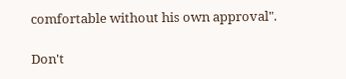comfortable without his own approval".

Don't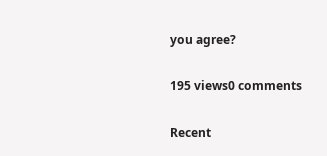you agree?

195 views0 comments

Recent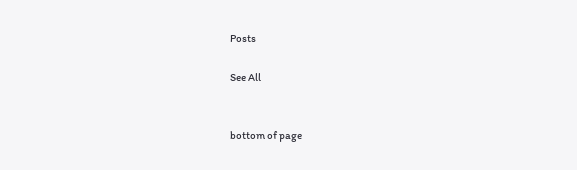Posts

See All


bottom of page